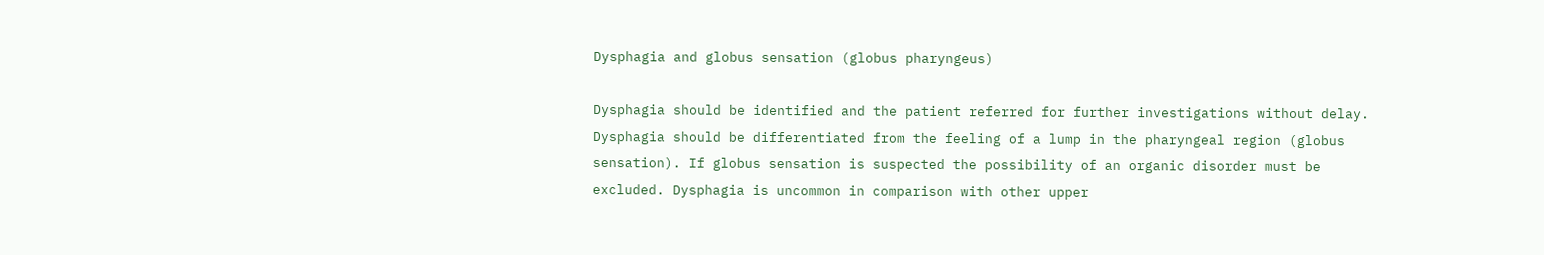Dysphagia and globus sensation (globus pharyngeus)

Dysphagia should be identified and the patient referred for further investigations without delay. Dysphagia should be differentiated from the feeling of a lump in the pharyngeal region (globus sensation). If globus sensation is suspected the possibility of an organic disorder must be excluded. Dysphagia is uncommon in comparison with other upper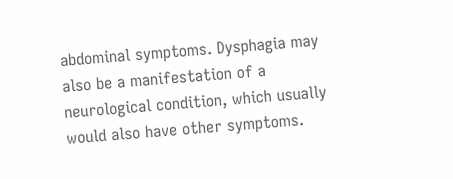abdominal symptoms. Dysphagia may also be a manifestation of a neurological condition, which usually would also have other symptoms.